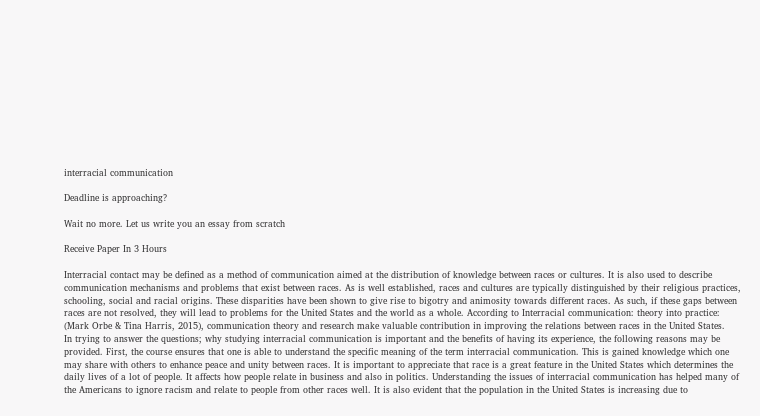interracial communication

Deadline is approaching?

Wait no more. Let us write you an essay from scratch

Receive Paper In 3 Hours

Interracial contact may be defined as a method of communication aimed at the distribution of knowledge between races or cultures. It is also used to describe communication mechanisms and problems that exist between races. As is well established, races and cultures are typically distinguished by their religious practices, schooling, social and racial origins. These disparities have been shown to give rise to bigotry and animosity towards different races. As such, if these gaps between races are not resolved, they will lead to problems for the United States and the world as a whole. According to Interracial communication: theory into practice: (Mark Orbe & Tina Harris, 2015), communication theory and research make valuable contribution in improving the relations between races in the United States.
In trying to answer the questions; why studying interracial communication is important and the benefits of having its experience, the following reasons may be provided. First, the course ensures that one is able to understand the specific meaning of the term interracial communication. This is gained knowledge which one may share with others to enhance peace and unity between races. It is important to appreciate that race is a great feature in the United States which determines the daily lives of a lot of people. It affects how people relate in business and also in politics. Understanding the issues of interracial communication has helped many of the Americans to ignore racism and relate to people from other races well. It is also evident that the population in the United States is increasing due to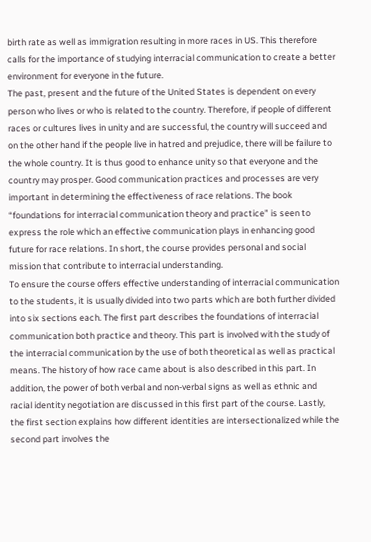birth rate as well as immigration resulting in more races in US. This therefore calls for the importance of studying interracial communication to create a better environment for everyone in the future.
The past, present and the future of the United States is dependent on every person who lives or who is related to the country. Therefore, if people of different races or cultures lives in unity and are successful, the country will succeed and on the other hand if the people live in hatred and prejudice, there will be failure to the whole country. It is thus good to enhance unity so that everyone and the country may prosper. Good communication practices and processes are very important in determining the effectiveness of race relations. The book “foundations for interracial communication theory and practice” is seen to express the role which an effective communication plays in enhancing good future for race relations. In short, the course provides personal and social mission that contribute to interracial understanding.
To ensure the course offers effective understanding of interracial communication to the students, it is usually divided into two parts which are both further divided into six sections each. The first part describes the foundations of interracial communication both practice and theory. This part is involved with the study of the interracial communication by the use of both theoretical as well as practical means. The history of how race came about is also described in this part. In addition, the power of both verbal and non-verbal signs as well as ethnic and racial identity negotiation are discussed in this first part of the course. Lastly, the first section explains how different identities are intersectionalized while the second part involves the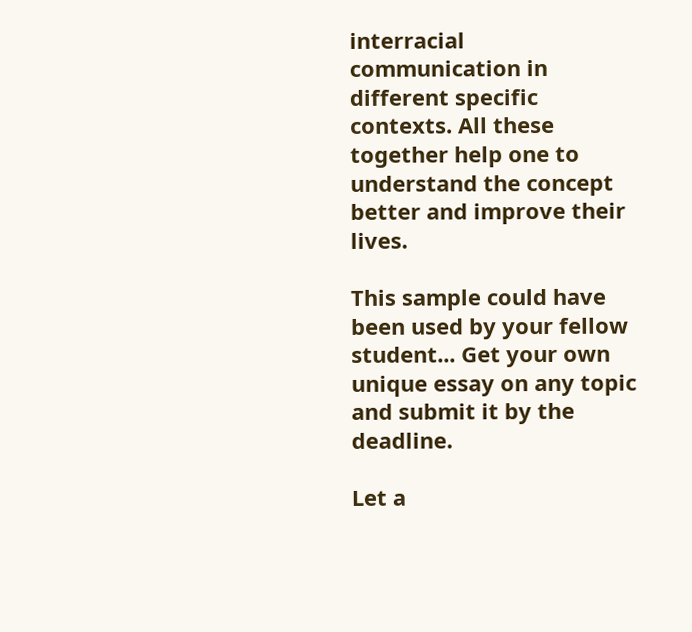interracial communication in different specific contexts. All these together help one to understand the concept better and improve their lives.

This sample could have been used by your fellow student... Get your own unique essay on any topic and submit it by the deadline.

Let a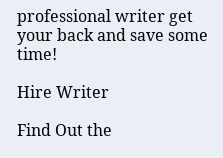professional writer get your back and save some time!

Hire Writer

Find Out the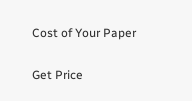Cost of Your Paper

Get Price